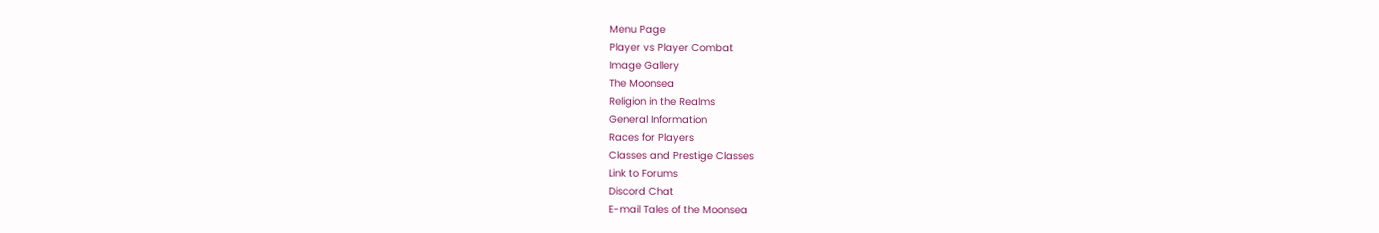Menu Page
Player vs Player Combat
Image Gallery
The Moonsea
Religion in the Realms
General Information
Races for Players
Classes and Prestige Classes
Link to Forums
Discord Chat
E-mail Tales of the Moonsea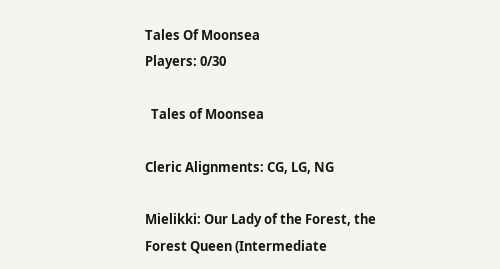Tales Of Moonsea
Players: 0/30

  Tales of Moonsea

Cleric Alignments: CG, LG, NG

Mielikki: Our Lady of the Forest, the Forest Queen (Intermediate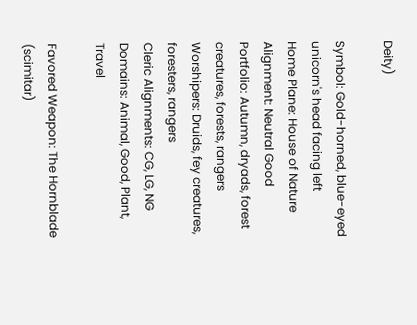Deity)

Symbol: Gold-horned, blue-eyed unicorn's head facing left
Home Plane: House of Nature
Alignment: Neutral Good
Portfolio: Autumn, dryads, forest creatures, forests, rangers
Worshipers: Druids, fey creatures, foresters, rangers
Cleric Alignments: CG, LG, NG
Domains: Animal, Good, Plant, Travel

Favored Weapon: The Hornblade (scimitar)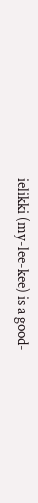ielikki (my-lee-kee) is a good-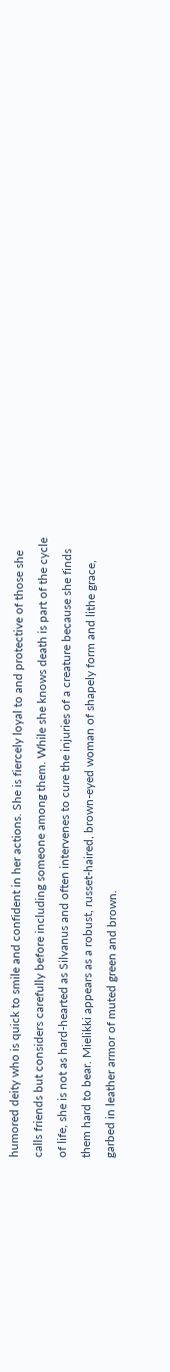humored deity who is quick to smile and confident in her actions. She is fiercely loyal to and protective of those she calls friends but considers carefully before including someone among them. While she knows death is part of the cycle of life, she is not as hard-hearted as Silvanus and often intervenes to cure the injuries of a creature because she finds them hard to bear. Mielikki appears as a robust, russet-haired, brown-eyed woman of shapely form and lithe grace, garbed in leather armor of muted green and brown.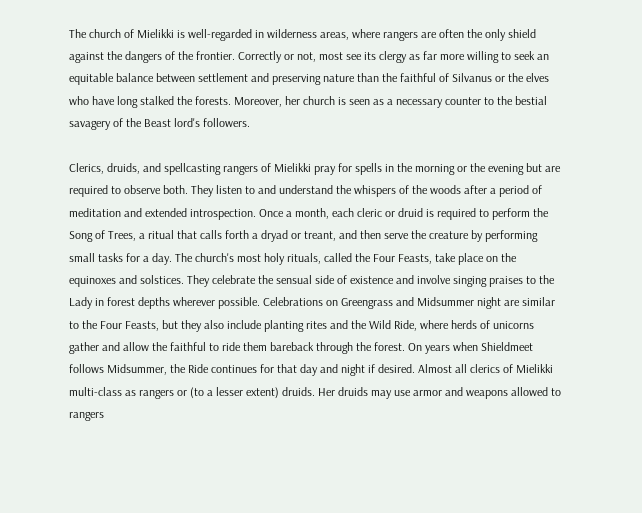The church of Mielikki is well-regarded in wilderness areas, where rangers are often the only shield against the dangers of the frontier. Correctly or not, most see its clergy as far more willing to seek an equitable balance between settlement and preserving nature than the faithful of Silvanus or the elves who have long stalked the forests. Moreover, her church is seen as a necessary counter to the bestial savagery of the Beast lord's followers.

Clerics, druids, and spellcasting rangers of Mielikki pray for spells in the morning or the evening but are required to observe both. They listen to and understand the whispers of the woods after a period of meditation and extended introspection. Once a month, each cleric or druid is required to perform the Song of Trees, a ritual that calls forth a dryad or treant, and then serve the creature by performing small tasks for a day. The church's most holy rituals, called the Four Feasts, take place on the equinoxes and solstices. They celebrate the sensual side of existence and involve singing praises to the Lady in forest depths wherever possible. Celebrations on Greengrass and Midsummer night are similar to the Four Feasts, but they also include planting rites and the Wild Ride, where herds of unicorns gather and allow the faithful to ride them bareback through the forest. On years when Shieldmeet follows Midsummer, the Ride continues for that day and night if desired. Almost all clerics of Mielikki multi-class as rangers or (to a lesser extent) druids. Her druids may use armor and weapons allowed to rangers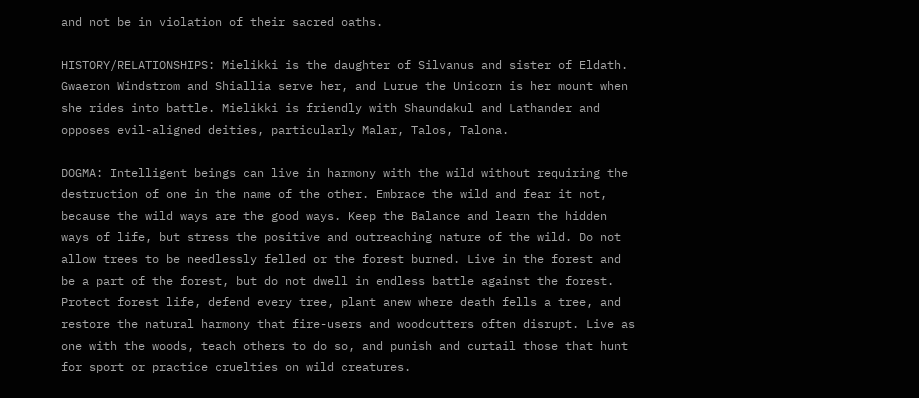and not be in violation of their sacred oaths.

HISTORY/RELATIONSHIPS: Mielikki is the daughter of Silvanus and sister of Eldath. Gwaeron Windstrom and Shiallia serve her, and Lurue the Unicorn is her mount when she rides into battle. Mielikki is friendly with Shaundakul and Lathander and opposes evil-aligned deities, particularly Malar, Talos, Talona.

DOGMA: Intelligent beings can live in harmony with the wild without requiring the destruction of one in the name of the other. Embrace the wild and fear it not, because the wild ways are the good ways. Keep the Balance and learn the hidden ways of life, but stress the positive and outreaching nature of the wild. Do not allow trees to be needlessly felled or the forest burned. Live in the forest and be a part of the forest, but do not dwell in endless battle against the forest. Protect forest life, defend every tree, plant anew where death fells a tree, and restore the natural harmony that fire-users and woodcutters often disrupt. Live as one with the woods, teach others to do so, and punish and curtail those that hunt for sport or practice cruelties on wild creatures.